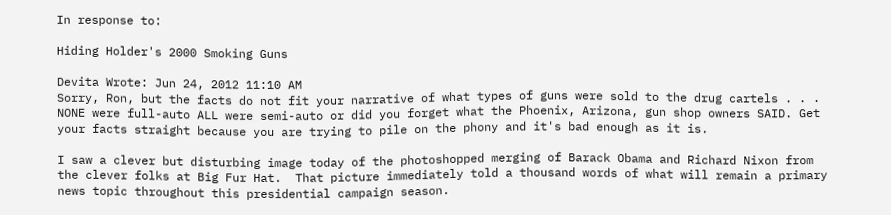In response to:

Hiding Holder's 2000 Smoking Guns

Devita Wrote: Jun 24, 2012 11:10 AM
Sorry, Ron, but the facts do not fit your narrative of what types of guns were sold to the drug cartels . . . NONE were full-auto ALL were semi-auto or did you forget what the Phoenix, Arizona, gun shop owners SAID. Get your facts straight because you are trying to pile on the phony and it's bad enough as it is.

I saw a clever but disturbing image today of the photoshopped merging of Barack Obama and Richard Nixon from the clever folks at Big Fur Hat.  That picture immediately told a thousand words of what will remain a primary news topic throughout this presidential campaign season.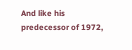And like his predecessor of 1972,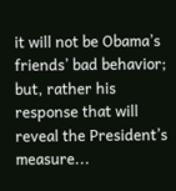it will not be Obama’s friends’ bad behavior; but, rather his response that will reveal the President’s measure...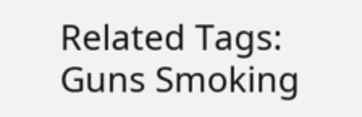Related Tags: Guns Smoking